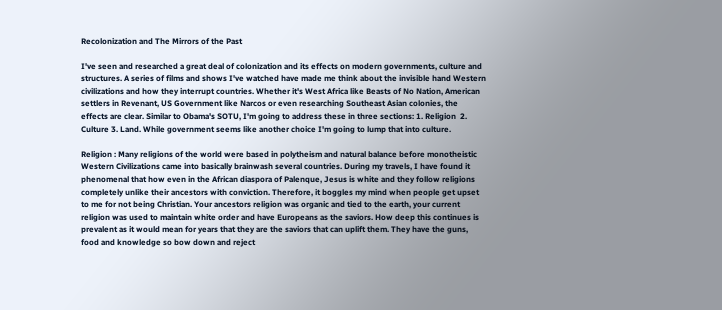Recolonization and The Mirrors of the Past

I've seen and researched a great deal of colonization and its effects on modern governments, culture and structures. A series of films and shows I've watched have made me think about the invisible hand Western civilizations and how they interrupt countries. Whether it's West Africa like Beasts of No Nation, American settlers in Revenant, US Government like Narcos or even researching Southeast Asian colonies, the effects are clear. Similar to Obama's SOTU, I'm going to address these in three sections: 1. Religion  2. Culture 3. Land. While government seems like another choice I'm going to lump that into culture.

Religion : Many religions of the world were based in polytheism and natural balance before monotheistic Western Civilizations came into basically brainwash several countries. During my travels, I have found it phenomenal that how even in the African diaspora of Palenque, Jesus is white and they follow religions completely unlike their ancestors with conviction. Therefore, it boggles my mind when people get upset to me for not being Christian. Your ancestors religion was organic and tied to the earth, your current religion was used to maintain white order and have Europeans as the saviors. How deep this continues is prevalent as it would mean for years that they are the saviors that can uplift them. They have the guns, food and knowledge so bow down and reject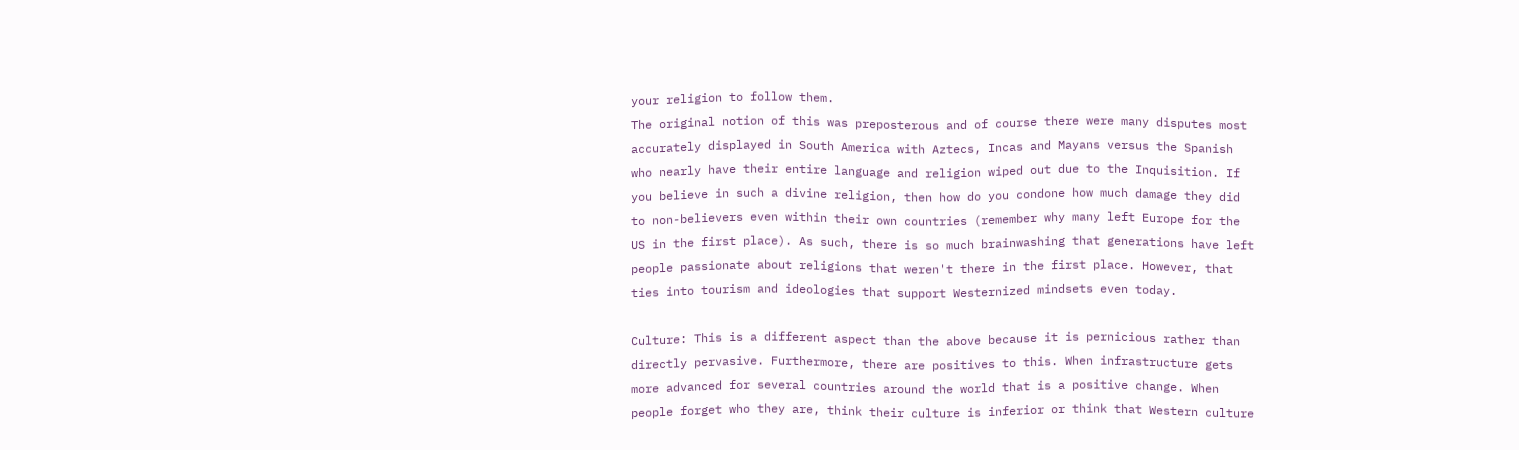your religion to follow them.
The original notion of this was preposterous and of course there were many disputes most accurately displayed in South America with Aztecs, Incas and Mayans versus the Spanish who nearly have their entire language and religion wiped out due to the Inquisition. If you believe in such a divine religion, then how do you condone how much damage they did to non-believers even within their own countries (remember why many left Europe for the US in the first place). As such, there is so much brainwashing that generations have left people passionate about religions that weren't there in the first place. However, that ties into tourism and ideologies that support Westernized mindsets even today.

Culture: This is a different aspect than the above because it is pernicious rather than directly pervasive. Furthermore, there are positives to this. When infrastructure gets more advanced for several countries around the world that is a positive change. When people forget who they are, think their culture is inferior or think that Western culture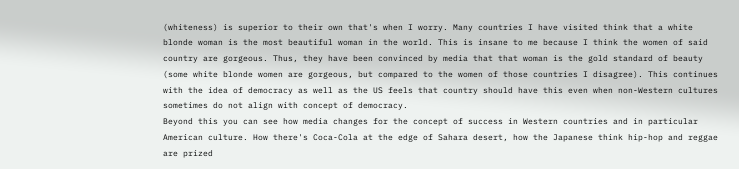(whiteness) is superior to their own that's when I worry. Many countries I have visited think that a white blonde woman is the most beautiful woman in the world. This is insane to me because I think the women of said country are gorgeous. Thus, they have been convinced by media that that woman is the gold standard of beauty (some white blonde women are gorgeous, but compared to the women of those countries I disagree). This continues with the idea of democracy as well as the US feels that country should have this even when non-Western cultures sometimes do not align with concept of democracy.
Beyond this you can see how media changes for the concept of success in Western countries and in particular American culture. How there's Coca-Cola at the edge of Sahara desert, how the Japanese think hip-hop and reggae are prized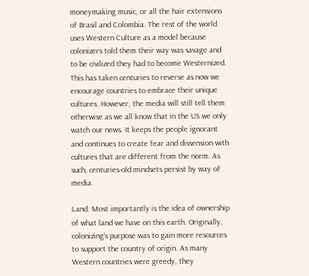moneymaking music, or all the hair extensions of Brasil and Colombia. The rest of the world uses Western Culture as a model because colonizers told them their way was savage and to be civilized they had to become Westernized. This has taken centuries to reverse as now we encourage countries to embrace their unique cultures. However, the media will still tell them otherwise as we all know that in the US we only watch our news. It keeps the people ignorant and continues to create fear and dissension with cultures that are different from the norm. As such, centuries-old mindsets persist by way of media.

Land: Most importantly is the idea of ownership of what land we have on this earth. Originally, colonizing's purpose was to gain more resources to support the country of origin. As many Western countries were greedy, they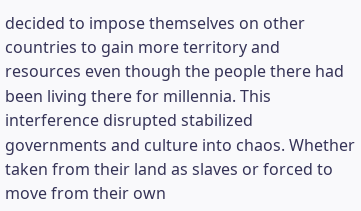decided to impose themselves on other countries to gain more territory and resources even though the people there had been living there for millennia. This interference disrupted stabilized governments and culture into chaos. Whether taken from their land as slaves or forced to move from their own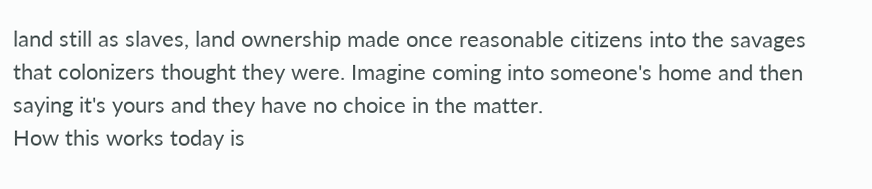land still as slaves, land ownership made once reasonable citizens into the savages that colonizers thought they were. Imagine coming into someone's home and then saying it's yours and they have no choice in the matter.
How this works today is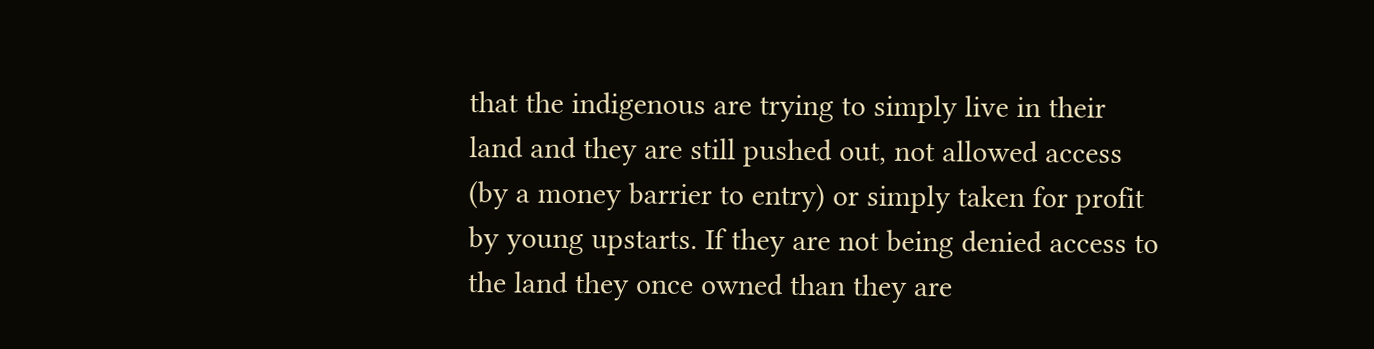that the indigenous are trying to simply live in their land and they are still pushed out, not allowed access (by a money barrier to entry) or simply taken for profit by young upstarts. If they are not being denied access to the land they once owned than they are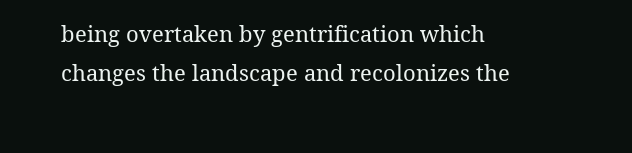being overtaken by gentrification which changes the landscape and recolonizes the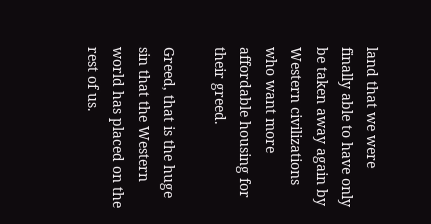land that we were finally able to have only be taken away again by Western civilizations who want more affordable housing for their greed.

Greed, that is the huge sin that the Western world has placed on the rest of us.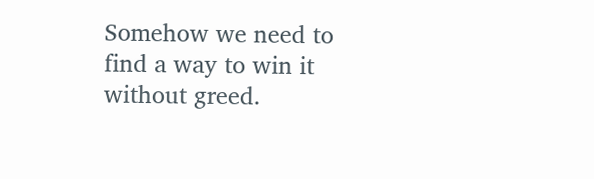Somehow we need to find a way to win it without greed.